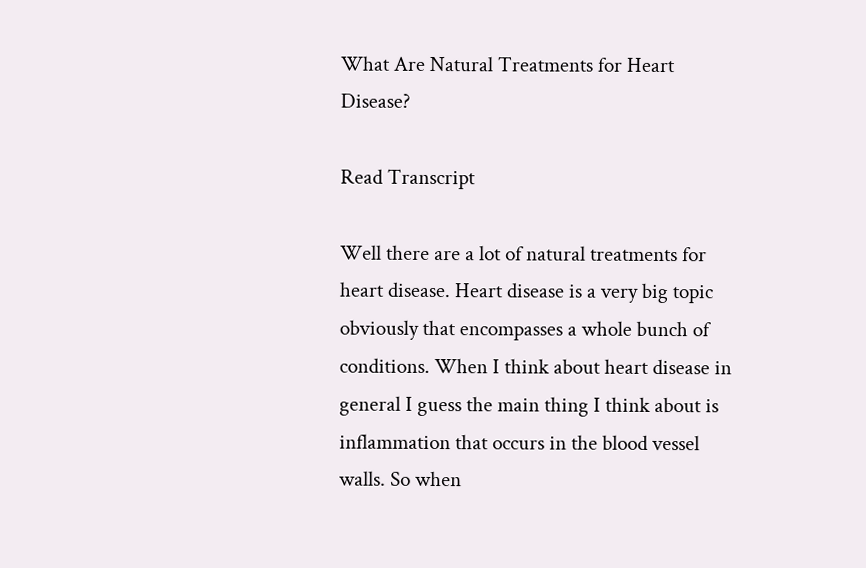What Are Natural Treatments for Heart Disease?

Read Transcript

Well there are a lot of natural treatments for heart disease. Heart disease is a very big topic obviously that encompasses a whole bunch of conditions. When I think about heart disease in general I guess the main thing I think about is inflammation that occurs in the blood vessel walls. So when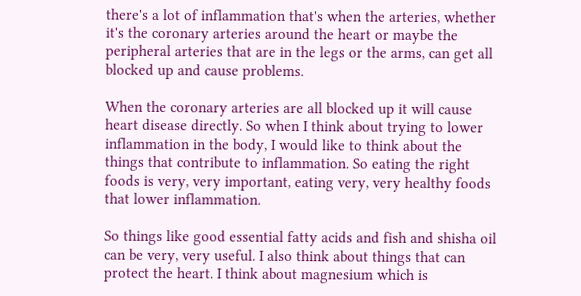there's a lot of inflammation that's when the arteries, whether it's the coronary arteries around the heart or maybe the peripheral arteries that are in the legs or the arms, can get all blocked up and cause problems.

When the coronary arteries are all blocked up it will cause heart disease directly. So when I think about trying to lower inflammation in the body, I would like to think about the things that contribute to inflammation. So eating the right foods is very, very important, eating very, very healthy foods that lower inflammation.

So things like good essential fatty acids and fish and shisha oil can be very, very useful. I also think about things that can protect the heart. I think about magnesium which is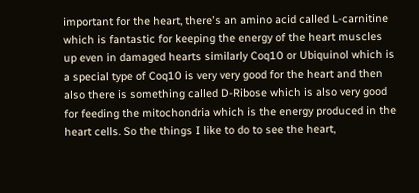important for the heart, there's an amino acid called L-carnitine which is fantastic for keeping the energy of the heart muscles up even in damaged hearts similarly Coq10 or Ubiquinol which is a special type of Coq10 is very very good for the heart and then also there is something called D-Ribose which is also very good for feeding the mitochondria which is the energy produced in the heart cells. So the things I like to do to see the heart,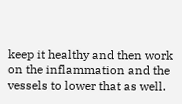keep it healthy and then work on the inflammation and the vessels to lower that as well.